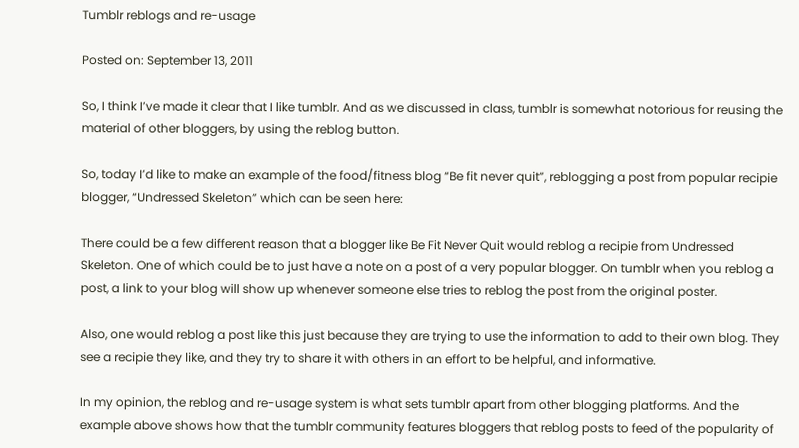Tumblr reblogs and re-usage

Posted on: September 13, 2011

So, I think I’ve made it clear that I like tumblr. And as we discussed in class, tumblr is somewhat notorious for reusing the material of other bloggers, by using the reblog button.

So, today I’d like to make an example of the food/fitness blog “Be fit never quit”, reblogging a post from popular recipie blogger, “Undressed Skeleton” which can be seen here:

There could be a few different reason that a blogger like Be Fit Never Quit would reblog a recipie from Undressed Skeleton. One of which could be to just have a note on a post of a very popular blogger. On tumblr when you reblog a post, a link to your blog will show up whenever someone else tries to reblog the post from the original poster.

Also, one would reblog a post like this just because they are trying to use the information to add to their own blog. They see a recipie they like, and they try to share it with others in an effort to be helpful, and informative.

In my opinion, the reblog and re-usage system is what sets tumblr apart from other blogging platforms. And the example above shows how that the tumblr community features bloggers that reblog posts to feed of the popularity of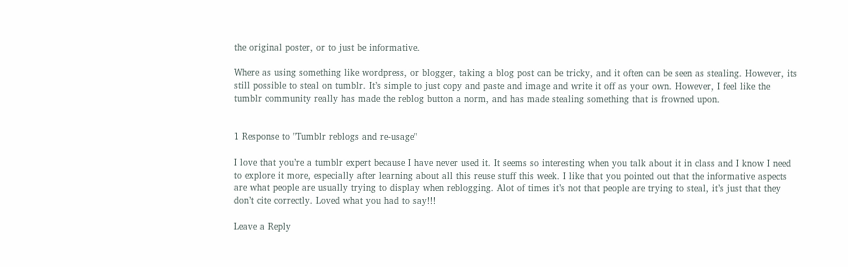the original poster, or to just be informative.

Where as using something like wordpress, or blogger, taking a blog post can be tricky, and it often can be seen as stealing. However, its still possible to steal on tumblr. It’s simple to just copy and paste and image and write it off as your own. However, I feel like the tumblr community really has made the reblog button a norm, and has made stealing something that is frowned upon.


1 Response to "Tumblr reblogs and re-usage"

I love that you’re a tumblr expert because I have never used it. It seems so interesting when you talk about it in class and I know I need to explore it more, especially after learning about all this reuse stuff this week. I like that you pointed out that the informative aspects are what people are usually trying to display when reblogging. Alot of times it’s not that people are trying to steal, it’s just that they don’t cite correctly. Loved what you had to say!!!

Leave a Reply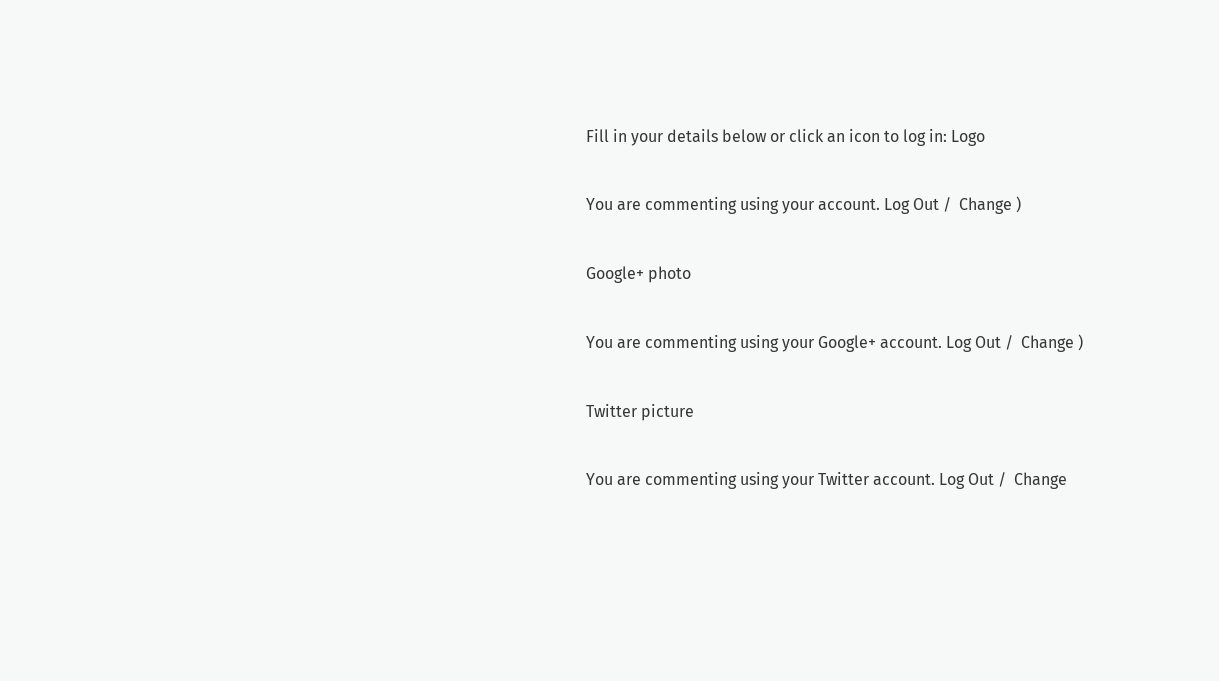Fill in your details below or click an icon to log in: Logo

You are commenting using your account. Log Out /  Change )

Google+ photo

You are commenting using your Google+ account. Log Out /  Change )

Twitter picture

You are commenting using your Twitter account. Log Out /  Change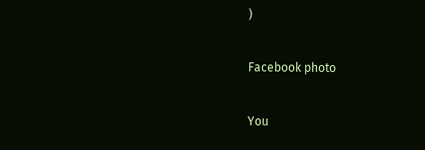)

Facebook photo

You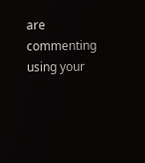are commenting using your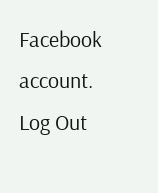Facebook account. Log Out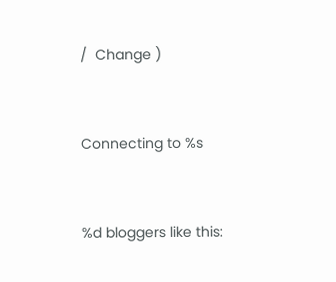/  Change )


Connecting to %s


%d bloggers like this: